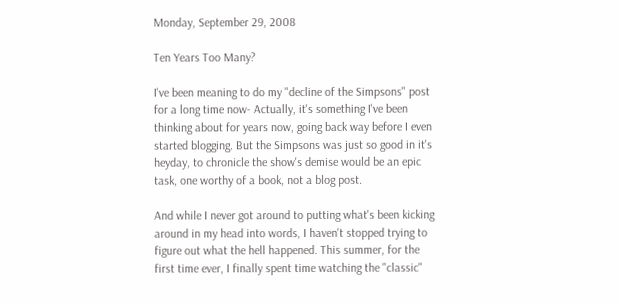Monday, September 29, 2008

Ten Years Too Many?

I've been meaning to do my "decline of the Simpsons" post for a long time now- Actually, it's something I've been thinking about for years now, going back way before I even started blogging. But the Simpsons was just so good in it's heyday, to chronicle the show's demise would be an epic task, one worthy of a book, not a blog post.

And while I never got around to putting what's been kicking around in my head into words, I haven't stopped trying to figure out what the hell happened. This summer, for the first time ever, I finally spent time watching the "classic"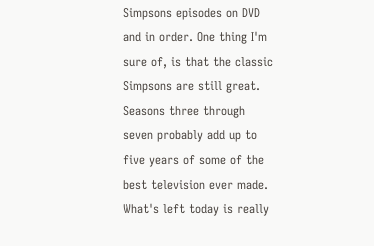Simpsons episodes on DVD and in order. One thing I'm sure of, is that the classic Simpsons are still great. Seasons three through seven probably add up to five years of some of the best television ever made. What's left today is really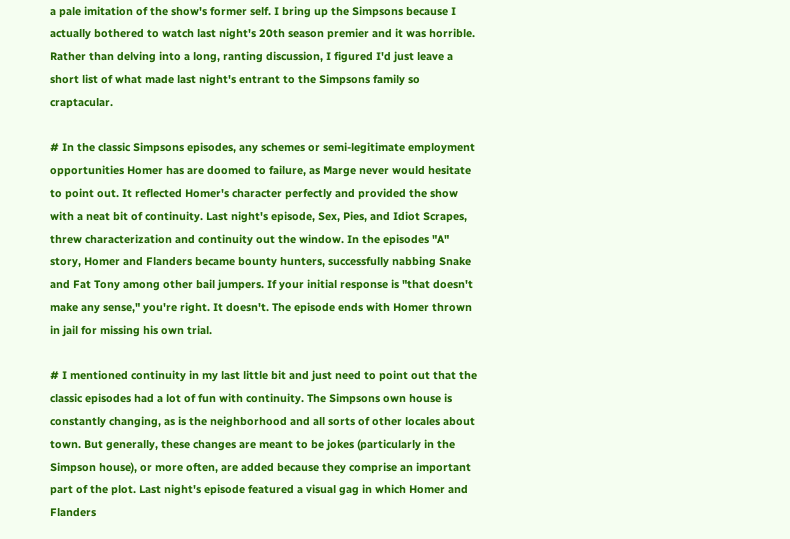a pale imitation of the show's former self. I bring up the Simpsons because I actually bothered to watch last night's 20th season premier and it was horrible. Rather than delving into a long, ranting discussion, I figured I'd just leave a short list of what made last night's entrant to the Simpsons family so craptacular.

# In the classic Simpsons episodes, any schemes or semi-legitimate employment opportunities Homer has are doomed to failure, as Marge never would hesitate to point out. It reflected Homer's character perfectly and provided the show with a neat bit of continuity. Last night's episode, Sex, Pies, and Idiot Scrapes, threw characterization and continuity out the window. In the episodes "A" story, Homer and Flanders became bounty hunters, successfully nabbing Snake and Fat Tony among other bail jumpers. If your initial response is "that doesn't make any sense," you're right. It doesn't. The episode ends with Homer thrown in jail for missing his own trial.

# I mentioned continuity in my last little bit and just need to point out that the classic episodes had a lot of fun with continuity. The Simpsons own house is constantly changing, as is the neighborhood and all sorts of other locales about town. But generally, these changes are meant to be jokes (particularly in the Simpson house), or more often, are added because they comprise an important part of the plot. Last night's episode featured a visual gag in which Homer and Flanders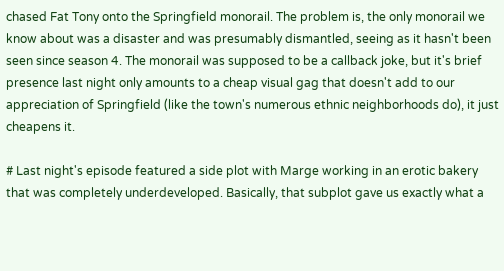chased Fat Tony onto the Springfield monorail. The problem is, the only monorail we know about was a disaster and was presumably dismantled, seeing as it hasn't been seen since season 4. The monorail was supposed to be a callback joke, but it's brief presence last night only amounts to a cheap visual gag that doesn't add to our appreciation of Springfield (like the town's numerous ethnic neighborhoods do), it just cheapens it.

# Last night's episode featured a side plot with Marge working in an erotic bakery that was completely underdeveloped. Basically, that subplot gave us exactly what a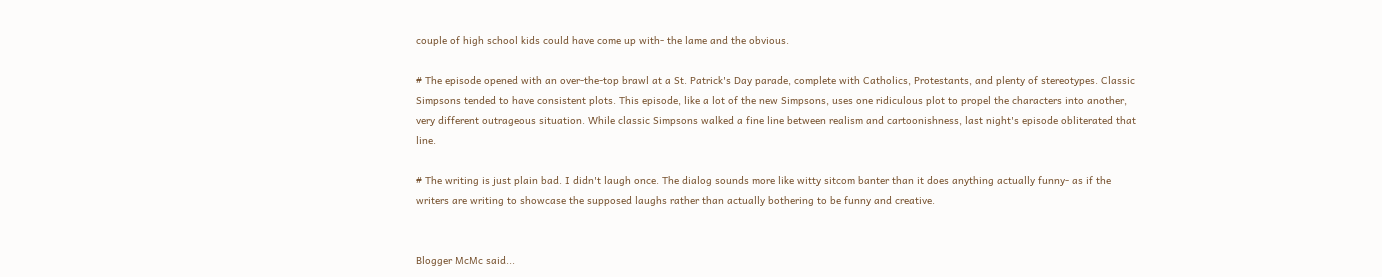couple of high school kids could have come up with- the lame and the obvious.

# The episode opened with an over-the-top brawl at a St. Patrick's Day parade, complete with Catholics, Protestants, and plenty of stereotypes. Classic Simpsons tended to have consistent plots. This episode, like a lot of the new Simpsons, uses one ridiculous plot to propel the characters into another, very different outrageous situation. While classic Simpsons walked a fine line between realism and cartoonishness, last night's episode obliterated that line.

# The writing is just plain bad. I didn't laugh once. The dialog sounds more like witty sitcom banter than it does anything actually funny- as if the writers are writing to showcase the supposed laughs rather than actually bothering to be funny and creative.


Blogger McMc said...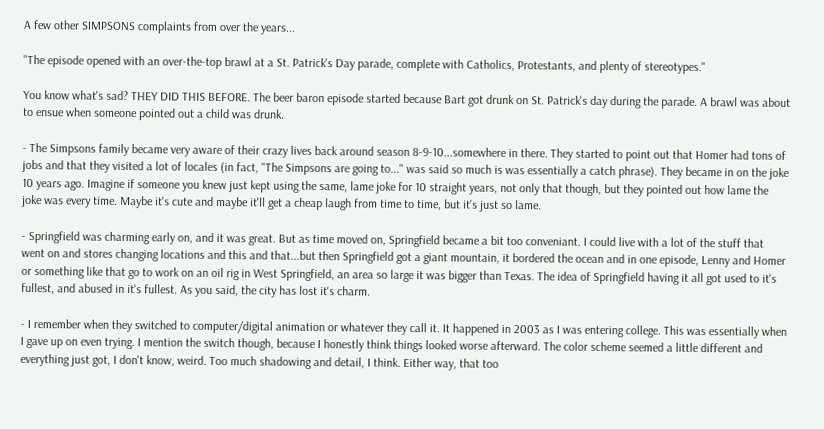A few other SIMPSONS complaints from over the years...

"The episode opened with an over-the-top brawl at a St. Patrick's Day parade, complete with Catholics, Protestants, and plenty of stereotypes."

You know what's sad? THEY DID THIS BEFORE. The beer baron episode started because Bart got drunk on St. Patrick's day during the parade. A brawl was about to ensue when someone pointed out a child was drunk.

- The Simpsons family became very aware of their crazy lives back around season 8-9-10...somewhere in there. They started to point out that Homer had tons of jobs and that they visited a lot of locales (in fact, "The Simpsons are going to..." was said so much is was essentially a catch phrase). They became in on the joke 10 years ago. Imagine if someone you knew just kept using the same, lame joke for 10 straight years, not only that though, but they pointed out how lame the joke was every time. Maybe it's cute and maybe it'll get a cheap laugh from time to time, but it's just so lame.

- Springfield was charming early on, and it was great. But as time moved on, Springfield became a bit too conveniant. I could live with a lot of the stuff that went on and stores changing locations and this and that...but then Springfield got a giant mountain, it bordered the ocean and in one episode, Lenny and Homer or something like that go to work on an oil rig in West Springfield, an area so large it was bigger than Texas. The idea of Springfield having it all got used to it's fullest, and abused in it's fullest. As you said, the city has lost it's charm.

- I remember when they switched to computer/digital animation or whatever they call it. It happened in 2003 as I was entering college. This was essentially when I gave up on even trying. I mention the switch though, because I honestly think things looked worse afterward. The color scheme seemed a little different and everything just got, I don't know, weird. Too much shadowing and detail, I think. Either way, that too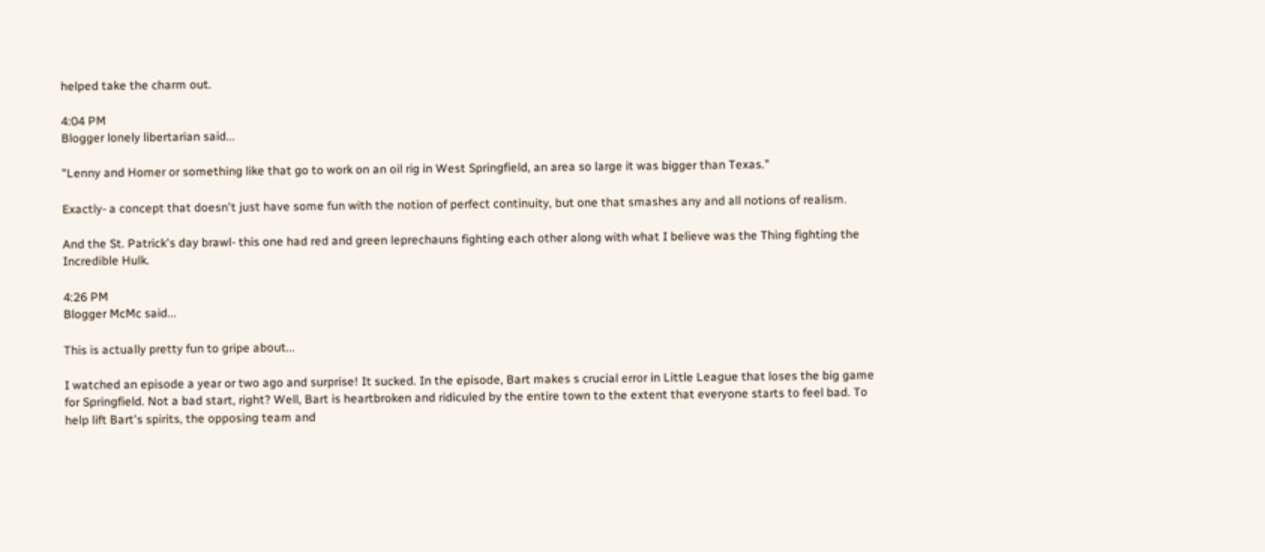helped take the charm out.

4:04 PM
Blogger lonely libertarian said...

"Lenny and Homer or something like that go to work on an oil rig in West Springfield, an area so large it was bigger than Texas."

Exactly- a concept that doesn't just have some fun with the notion of perfect continuity, but one that smashes any and all notions of realism.

And the St. Patrick's day brawl- this one had red and green leprechauns fighting each other along with what I believe was the Thing fighting the Incredible Hulk.

4:26 PM
Blogger McMc said...

This is actually pretty fun to gripe about...

I watched an episode a year or two ago and surprise! It sucked. In the episode, Bart makes s crucial error in Little League that loses the big game for Springfield. Not a bad start, right? Well, Bart is heartbroken and ridiculed by the entire town to the extent that everyone starts to feel bad. To help lift Bart's spirits, the opposing team and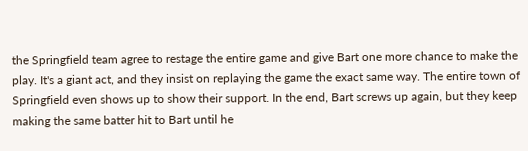the Springfield team agree to restage the entire game and give Bart one more chance to make the play. It's a giant act, and they insist on replaying the game the exact same way. The entire town of Springfield even shows up to show their support. In the end, Bart screws up again, but they keep making the same batter hit to Bart until he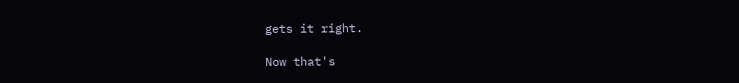gets it right.

Now that's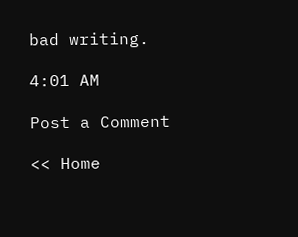bad writing.

4:01 AM

Post a Comment

<< Home